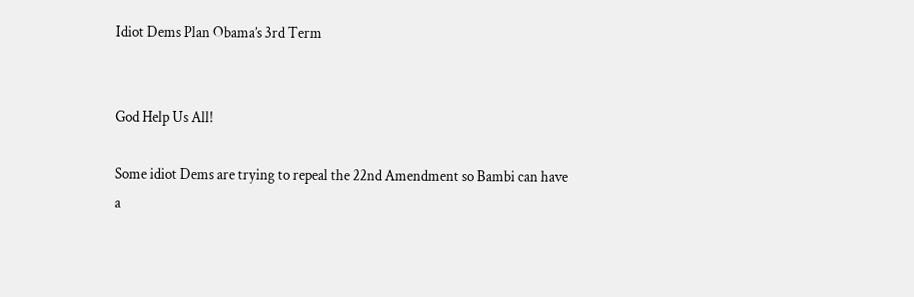Idiot Dems Plan Obama’s 3rd Term


God Help Us All!

Some idiot Dems are trying to repeal the 22nd Amendment so Bambi can have a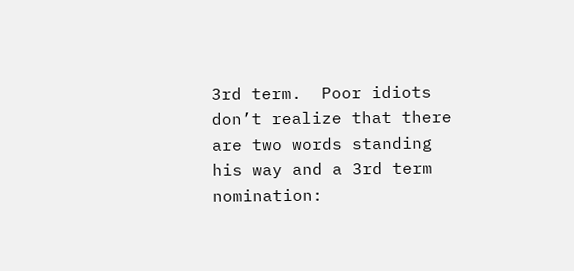3rd term.  Poor idiots don’t realize that there are two words standing his way and a 3rd term nomination: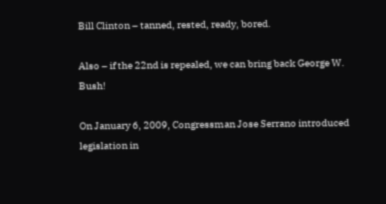Bill Clinton – tanned, rested, ready, bored.

Also – if the 22nd is repealed, we can bring back George W. Bush!

On January 6, 2009, Congressman Jose Serrano introduced legislation in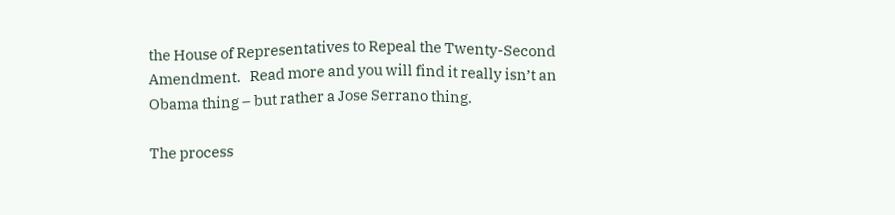the House of Representatives to Repeal the Twenty-Second Amendment.   Read more and you will find it really isn’t an Obama thing – but rather a Jose Serrano thing.

The process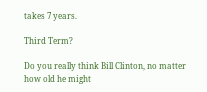takes 7 years.

Third Term?

Do you really think Bill Clinton, no matter how old he might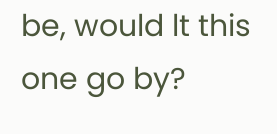be, would lt this one go by?